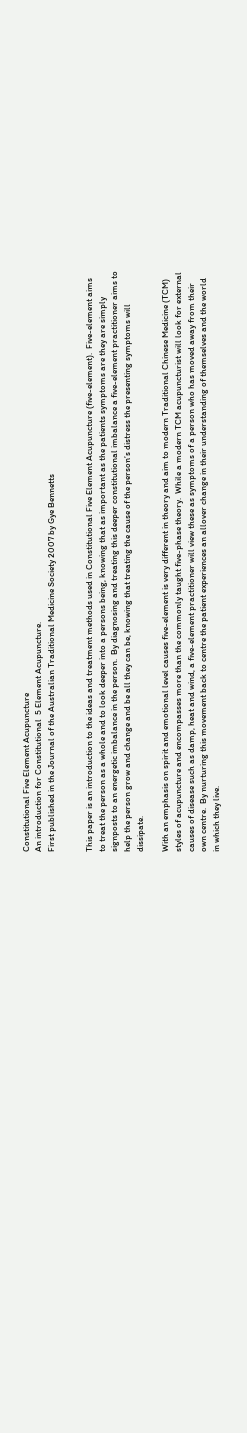Constitutional Five Element Acupuncture
An introduction for Constitutional  5 Element Acupuncture.
First published in the Journal of the Australian Traditional Medicine Society 2007 by Gye Bennetts


This paper is an introduction to the ideas and treatment methods used in Constitutional Five Element Acupuncture (five-element).  Five-element aims to treat the person as a whole and to look deeper into a persons being, knowing that as important as the patients symptoms are they are simply signposts to an energetic imbalance in the person.  By diagnosing and treating this deeper constitutional imbalance a five-element practitioner aims to help the person grow and change and be all they can be, knowing that treating the cause of the person’s distress the presenting symptoms will dissipate.

With an emphasis on spirit and emotional level causes five-element is very different in theory and aim to modern Traditional Chinese Medicine (TCM) styles of acupuncture and encompasses more than the commonly taught five-phase theory.  While a modern TCM acupuncturist will look for external causes of disease such as damp, heat and wind, a five-element practitioner will view these as symptoms of a person who has moved away from their own centre.  By nurturing this movement back to centre the patient experiences an allover change in their understanding of themselves and the world in which they live.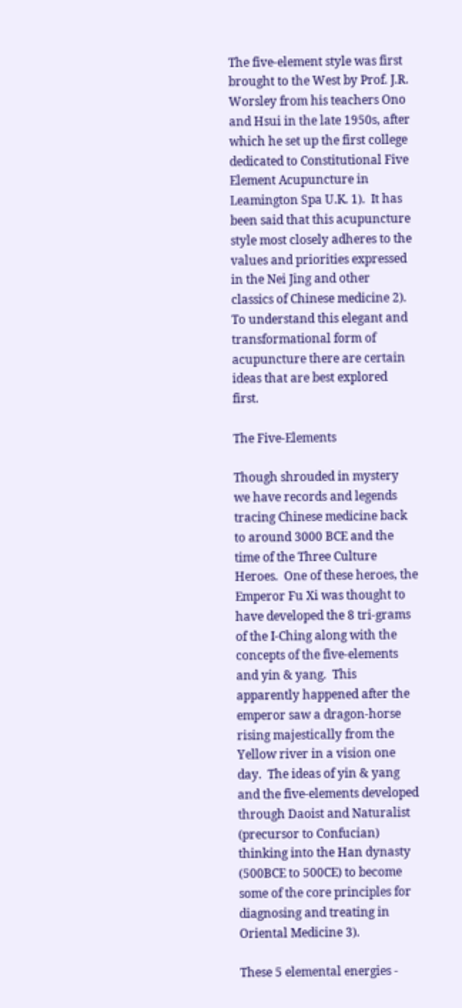The five-element style was first brought to the West by Prof. J.R. Worsley from his teachers Ono and Hsui in the late 1950s, after which he set up the first college dedicated to Constitutional Five Element Acupuncture in Leamington Spa U.K. 1).  It has been said that this acupuncture style most closely adheres to the values and priorities expressed in the Nei Jing and other classics of Chinese medicine 2). To understand this elegant and transformational form of acupuncture there are certain ideas that are best explored first.

The Five-Elements

Though shrouded in mystery we have records and legends tracing Chinese medicine back to around 3000 BCE and the time of the Three Culture Heroes.  One of these heroes, the Emperor Fu Xi was thought to have developed the 8 tri-grams of the I-Ching along with the concepts of the five-elements and yin & yang.  This apparently happened after the emperor saw a dragon-horse rising majestically from the Yellow river in a vision one day.  The ideas of yin & yang and the five-elements developed through Daoist and Naturalist (precursor to Confucian) thinking into the Han dynasty  (500BCE to 500CE) to become some of the core principles for diagnosing and treating in Oriental Medicine 3).

These 5 elemental energies -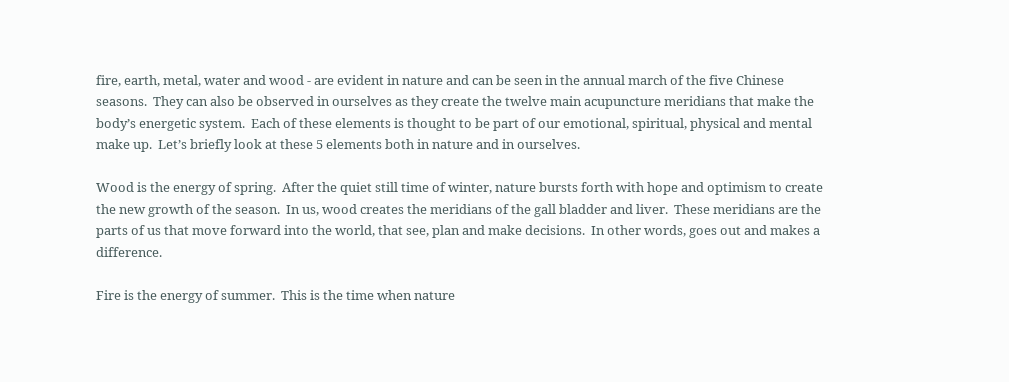fire, earth, metal, water and wood - are evident in nature and can be seen in the annual march of the five Chinese seasons.  They can also be observed in ourselves as they create the twelve main acupuncture meridians that make the body’s energetic system.  Each of these elements is thought to be part of our emotional, spiritual, physical and mental make up.  Let’s briefly look at these 5 elements both in nature and in ourselves.

Wood is the energy of spring.  After the quiet still time of winter, nature bursts forth with hope and optimism to create the new growth of the season.  In us, wood creates the meridians of the gall bladder and liver.  These meridians are the parts of us that move forward into the world, that see, plan and make decisions.  In other words, goes out and makes a difference.

Fire is the energy of summer.  This is the time when nature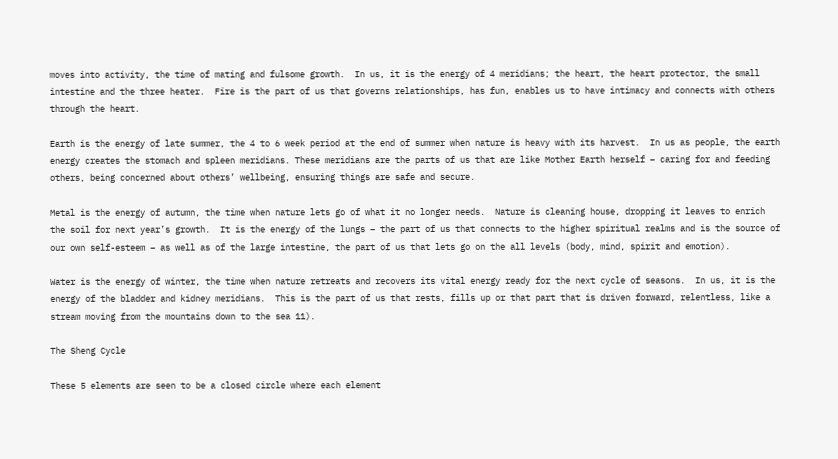moves into activity, the time of mating and fulsome growth.  In us, it is the energy of 4 meridians; the heart, the heart protector, the small intestine and the three heater.  Fire is the part of us that governs relationships, has fun, enables us to have intimacy and connects with others through the heart.

Earth is the energy of late summer, the 4 to 6 week period at the end of summer when nature is heavy with its harvest.  In us as people, the earth energy creates the stomach and spleen meridians. These meridians are the parts of us that are like Mother Earth herself – caring for and feeding others, being concerned about others’ wellbeing, ensuring things are safe and secure.

Metal is the energy of autumn, the time when nature lets go of what it no longer needs.  Nature is cleaning house, dropping it leaves to enrich the soil for next year’s growth.  It is the energy of the lungs – the part of us that connects to the higher spiritual realms and is the source of our own self-esteem – as well as of the large intestine, the part of us that lets go on the all levels (body, mind, spirit and emotion).

Water is the energy of winter, the time when nature retreats and recovers its vital energy ready for the next cycle of seasons.  In us, it is the energy of the bladder and kidney meridians.  This is the part of us that rests, fills up or that part that is driven forward, relentless, like a stream moving from the mountains down to the sea 11).

The Sheng Cycle

These 5 elements are seen to be a closed circle where each element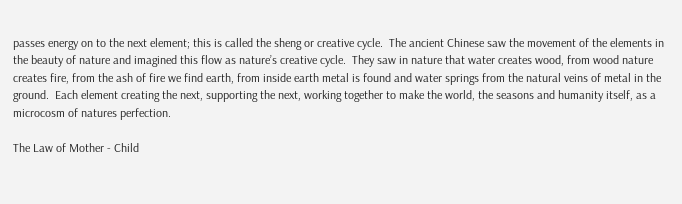passes energy on to the next element; this is called the sheng or creative cycle.  The ancient Chinese saw the movement of the elements in the beauty of nature and imagined this flow as nature’s creative cycle.  They saw in nature that water creates wood, from wood nature creates fire, from the ash of fire we find earth, from inside earth metal is found and water springs from the natural veins of metal in the ground.  Each element creating the next, supporting the next, working together to make the world, the seasons and humanity itself, as a microcosm of natures perfection.

The Law of Mother - Child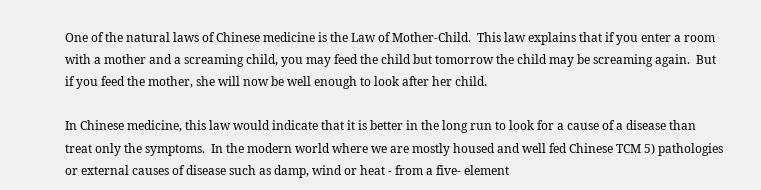One of the natural laws of Chinese medicine is the Law of Mother-Child.  This law explains that if you enter a room with a mother and a screaming child, you may feed the child but tomorrow the child may be screaming again.  But if you feed the mother, she will now be well enough to look after her child.

In Chinese medicine, this law would indicate that it is better in the long run to look for a cause of a disease than treat only the symptoms.  In the modern world where we are mostly housed and well fed Chinese TCM 5) pathologies or external causes of disease such as damp, wind or heat - from a five- element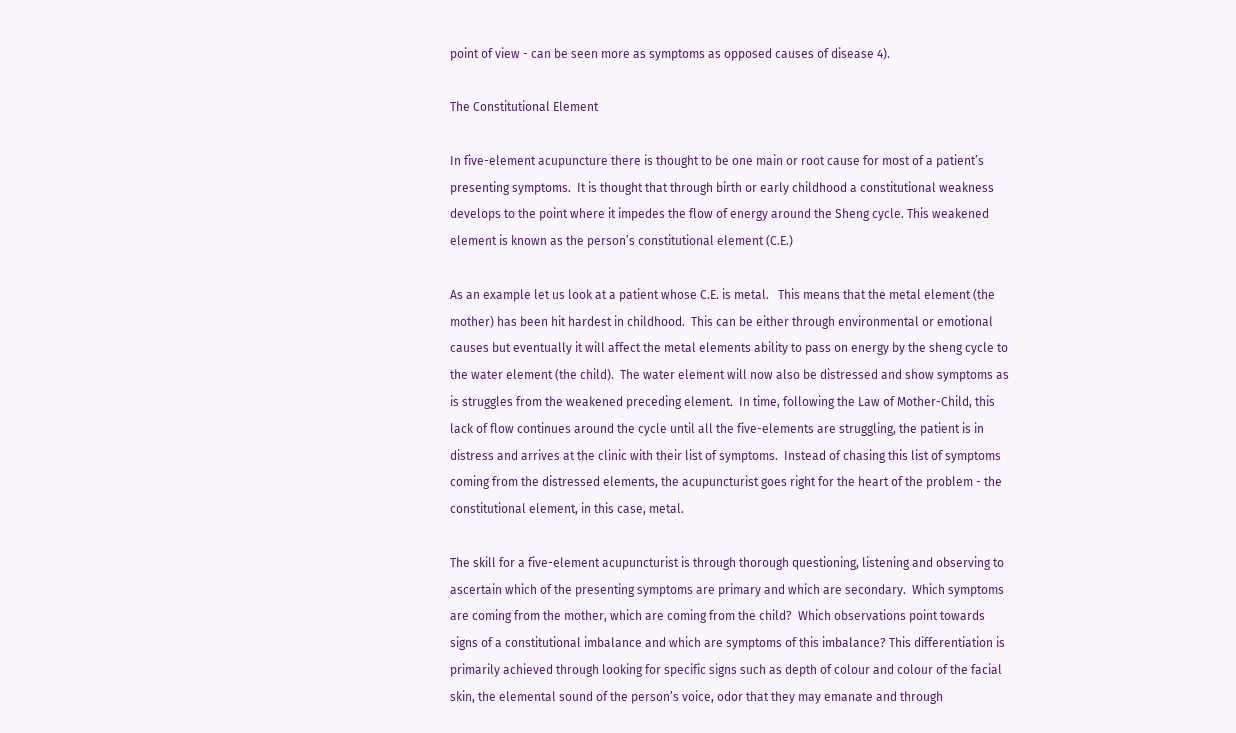point of view - can be seen more as symptoms as opposed causes of disease 4).

The Constitutional Element

In five-element acupuncture there is thought to be one main or root cause for most of a patient’s presenting symptoms.  It is thought that through birth or early childhood a constitutional weakness develops to the point where it impedes the flow of energy around the Sheng cycle. This weakened element is known as the person’s constitutional element (C.E.)

As an example let us look at a patient whose C.E. is metal.   This means that the metal element (the mother) has been hit hardest in childhood.  This can be either through environmental or emotional causes but eventually it will affect the metal elements ability to pass on energy by the sheng cycle to the water element (the child).  The water element will now also be distressed and show symptoms as is struggles from the weakened preceding element.  In time, following the Law of Mother-Child, this lack of flow continues around the cycle until all the five-elements are struggling, the patient is in distress and arrives at the clinic with their list of symptoms.  Instead of chasing this list of symptoms coming from the distressed elements, the acupuncturist goes right for the heart of the problem - the constitutional element, in this case, metal.

The skill for a five-element acupuncturist is through thorough questioning, listening and observing to ascertain which of the presenting symptoms are primary and which are secondary.  Which symptoms are coming from the mother, which are coming from the child?  Which observations point towards signs of a constitutional imbalance and which are symptoms of this imbalance? This differentiation is primarily achieved through looking for specific signs such as depth of colour and colour of the facial skin, the elemental sound of the person’s voice, odor that they may emanate and through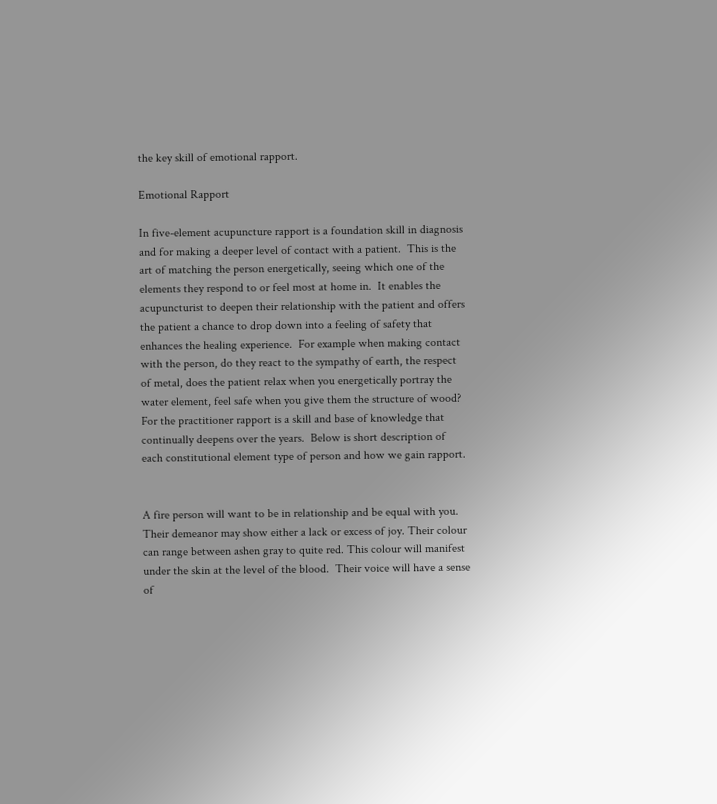the key skill of emotional rapport.

Emotional Rapport

In five-element acupuncture rapport is a foundation skill in diagnosis and for making a deeper level of contact with a patient.  This is the art of matching the person energetically, seeing which one of the elements they respond to or feel most at home in.  It enables the acupuncturist to deepen their relationship with the patient and offers the patient a chance to drop down into a feeling of safety that enhances the healing experience.  For example when making contact with the person, do they react to the sympathy of earth, the respect of metal, does the patient relax when you energetically portray the water element, feel safe when you give them the structure of wood?  For the practitioner rapport is a skill and base of knowledge that continually deepens over the years.  Below is short description of each constitutional element type of person and how we gain rapport.


A fire person will want to be in relationship and be equal with you.  Their demeanor may show either a lack or excess of joy. Their colour can range between ashen gray to quite red. This colour will manifest under the skin at the level of the blood.  Their voice will have a sense of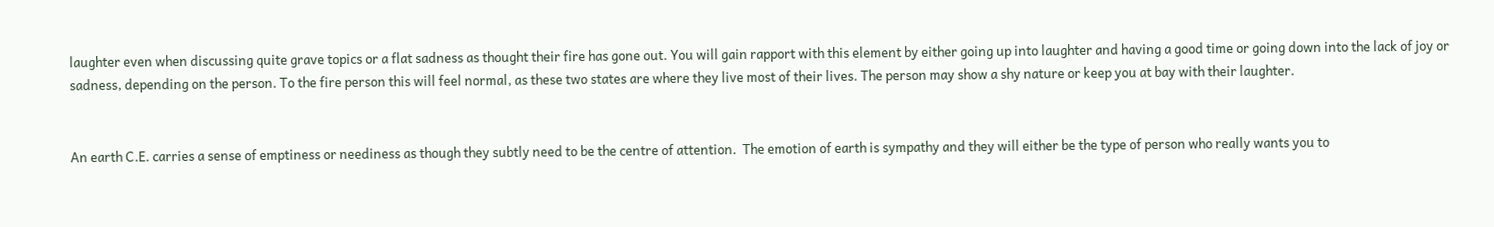laughter even when discussing quite grave topics or a flat sadness as thought their fire has gone out. You will gain rapport with this element by either going up into laughter and having a good time or going down into the lack of joy or sadness, depending on the person. To the fire person this will feel normal, as these two states are where they live most of their lives. The person may show a shy nature or keep you at bay with their laughter.


An earth C.E. carries a sense of emptiness or neediness as though they subtly need to be the centre of attention.  The emotion of earth is sympathy and they will either be the type of person who really wants you to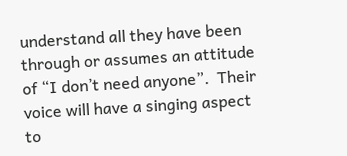understand all they have been through or assumes an attitude of “I don’t need anyone”.  Their voice will have a singing aspect to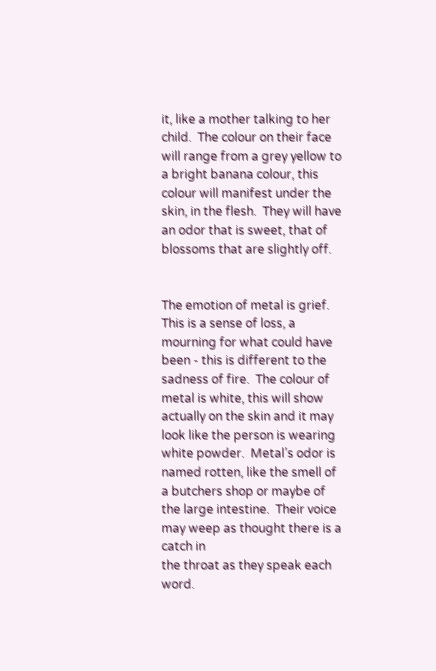it, like a mother talking to her child.  The colour on their face will range from a grey yellow to a bright banana colour, this colour will manifest under the skin, in the flesh.  They will have an odor that is sweet, that of blossoms that are slightly off.


The emotion of metal is grief.  This is a sense of loss, a mourning for what could have been - this is different to the sadness of fire.  The colour of metal is white, this will show actually on the skin and it may look like the person is wearing white powder.  Metal’s odor is named rotten, like the smell of a butchers shop or maybe of the large intestine.  Their voice may weep as thought there is a catch in
the throat as they speak each word.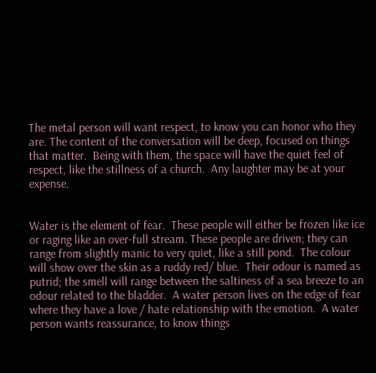The metal person will want respect, to know you can honor who they are. The content of the conversation will be deep, focused on things that matter.  Being with them, the space will have the quiet feel of respect, like the stillness of a church.  Any laughter may be at your expense.


Water is the element of fear.  These people will either be frozen like ice or raging like an over-full stream. These people are driven; they can range from slightly manic to very quiet, like a still pond.  The colour will show over the skin as a ruddy red/ blue.  Their odour is named as putrid; the smell will range between the saltiness of a sea breeze to an odour related to the bladder.  A water person lives on the edge of fear where they have a love / hate relationship with the emotion.  A water person wants reassurance, to know things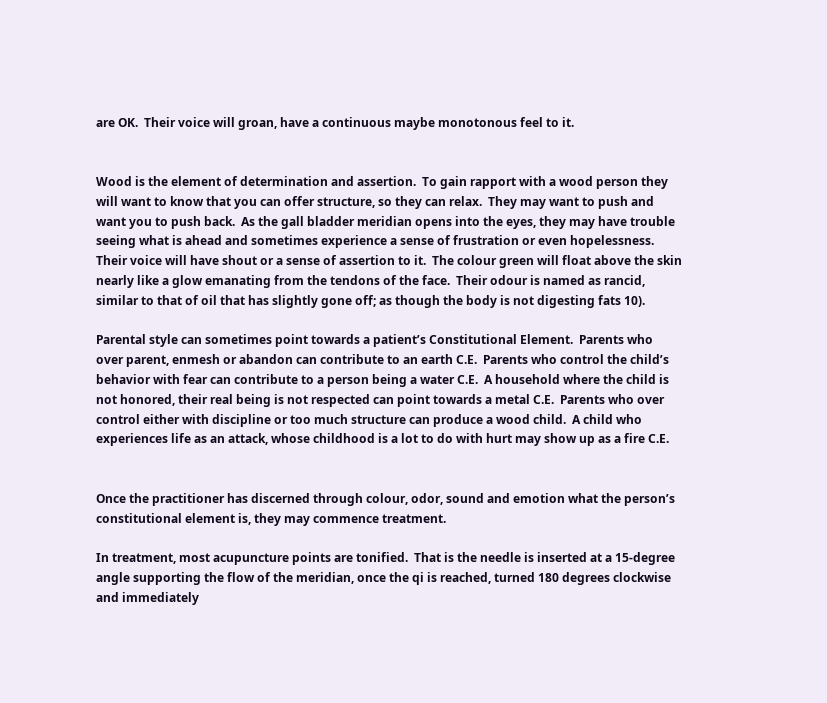are OK.  Their voice will groan, have a continuous maybe monotonous feel to it.


Wood is the element of determination and assertion.  To gain rapport with a wood person they will want to know that you can offer structure, so they can relax.  They may want to push and want you to push back.  As the gall bladder meridian opens into the eyes, they may have trouble seeing what is ahead and sometimes experience a sense of frustration or even hopelessness.  Their voice will have shout or a sense of assertion to it.  The colour green will float above the skin nearly like a glow emanating from the tendons of the face.  Their odour is named as rancid, similar to that of oil that has slightly gone off; as though the body is not digesting fats 10).

Parental style can sometimes point towards a patient’s Constitutional Element.  Parents who over parent, enmesh or abandon can contribute to an earth C.E.  Parents who control the child’s behavior with fear can contribute to a person being a water C.E.  A household where the child is not honored, their real being is not respected can point towards a metal C.E.  Parents who over control either with discipline or too much structure can produce a wood child.  A child who experiences life as an attack, whose childhood is a lot to do with hurt may show up as a fire C.E.


Once the practitioner has discerned through colour, odor, sound and emotion what the person’s constitutional element is, they may commence treatment.

In treatment, most acupuncture points are tonified.  That is the needle is inserted at a 15-degree angle supporting the flow of the meridian, once the qi is reached, turned 180 degrees clockwise and immediately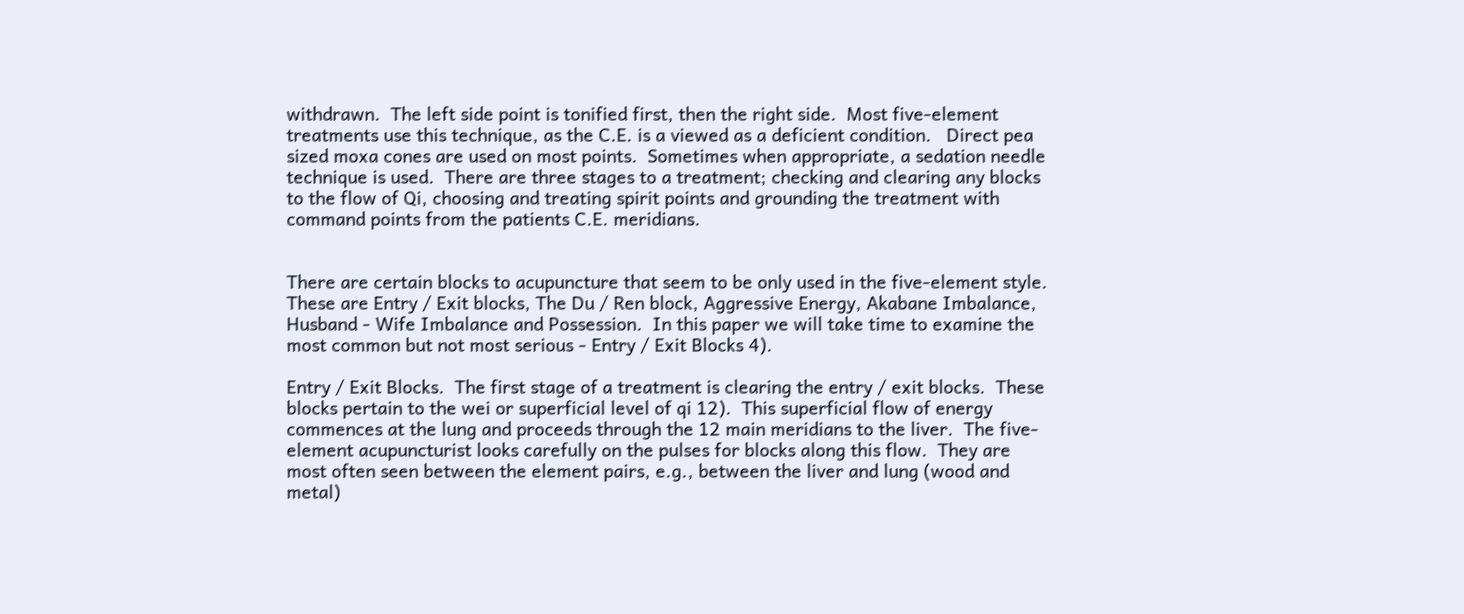withdrawn.  The left side point is tonified first, then the right side.  Most five-element treatments use this technique, as the C.E. is a viewed as a deficient condition.   Direct pea sized moxa cones are used on most points.  Sometimes when appropriate, a sedation needle technique is used.  There are three stages to a treatment; checking and clearing any blocks to the flow of Qi, choosing and treating spirit points and grounding the treatment with command points from the patients C.E. meridians.


There are certain blocks to acupuncture that seem to be only used in the five-element style.  These are Entry / Exit blocks, The Du / Ren block, Aggressive Energy, Akabane Imbalance, Husband - Wife Imbalance and Possession.  In this paper we will take time to examine the most common but not most serious - Entry / Exit Blocks 4).

Entry / Exit Blocks.  The first stage of a treatment is clearing the entry / exit blocks.  These blocks pertain to the wei or superficial level of qi 12).  This superficial flow of energy commences at the lung and proceeds through the 12 main meridians to the liver.  The five-element acupuncturist looks carefully on the pulses for blocks along this flow.  They are most often seen between the element pairs, e.g., between the liver and lung (wood and metal)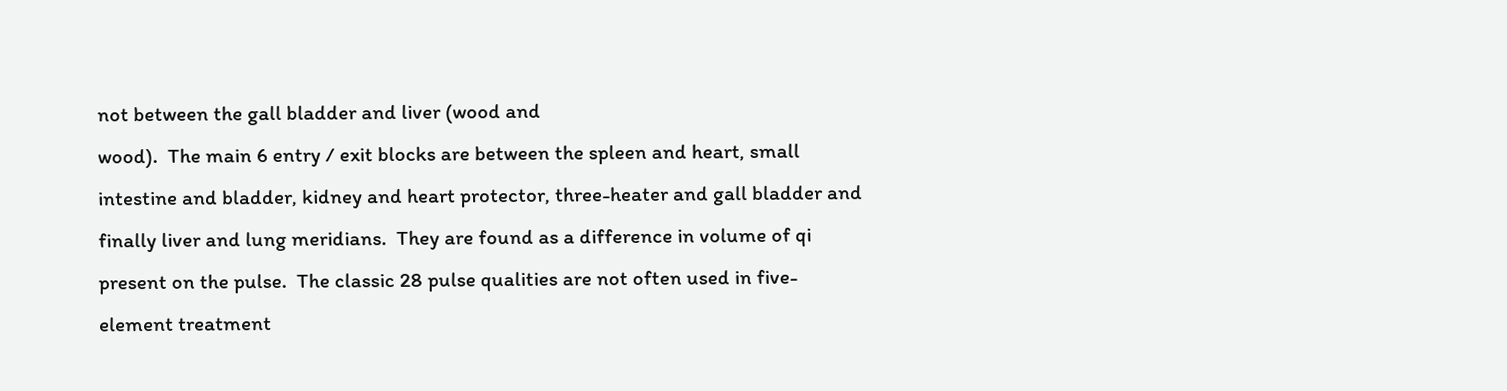not between the gall bladder and liver (wood and
wood).  The main 6 entry / exit blocks are between the spleen and heart, small intestine and bladder, kidney and heart protector, three-heater and gall bladder and finally liver and lung meridians.  They are found as a difference in volume of qi present on the pulse.  The classic 28 pulse qualities are not often used in five-element treatment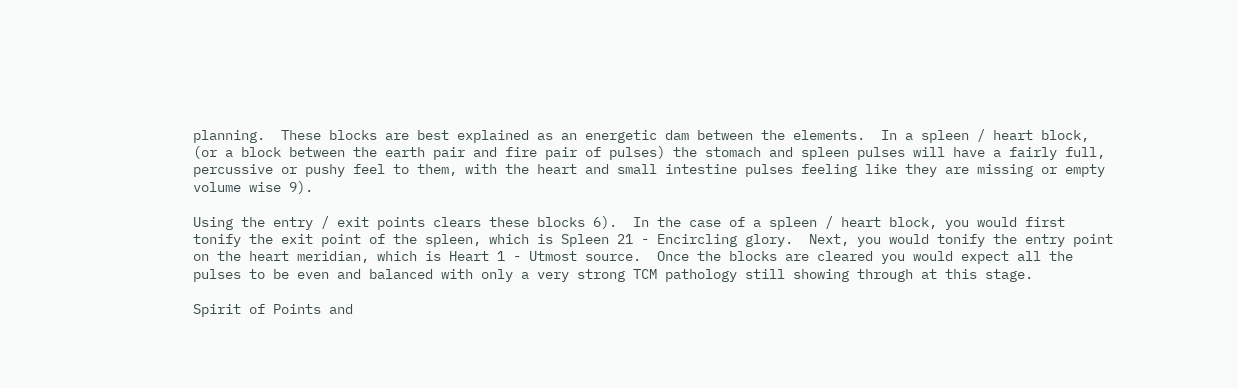planning.  These blocks are best explained as an energetic dam between the elements.  In a spleen / heart block, (or a block between the earth pair and fire pair of pulses) the stomach and spleen pulses will have a fairly full, percussive or pushy feel to them, with the heart and small intestine pulses feeling like they are missing or empty volume wise 9).

Using the entry / exit points clears these blocks 6).  In the case of a spleen / heart block, you would first tonify the exit point of the spleen, which is Spleen 21 - Encircling glory.  Next, you would tonify the entry point on the heart meridian, which is Heart 1 - Utmost source.  Once the blocks are cleared you would expect all the pulses to be even and balanced with only a very strong TCM pathology still showing through at this stage.

Spirit of Points and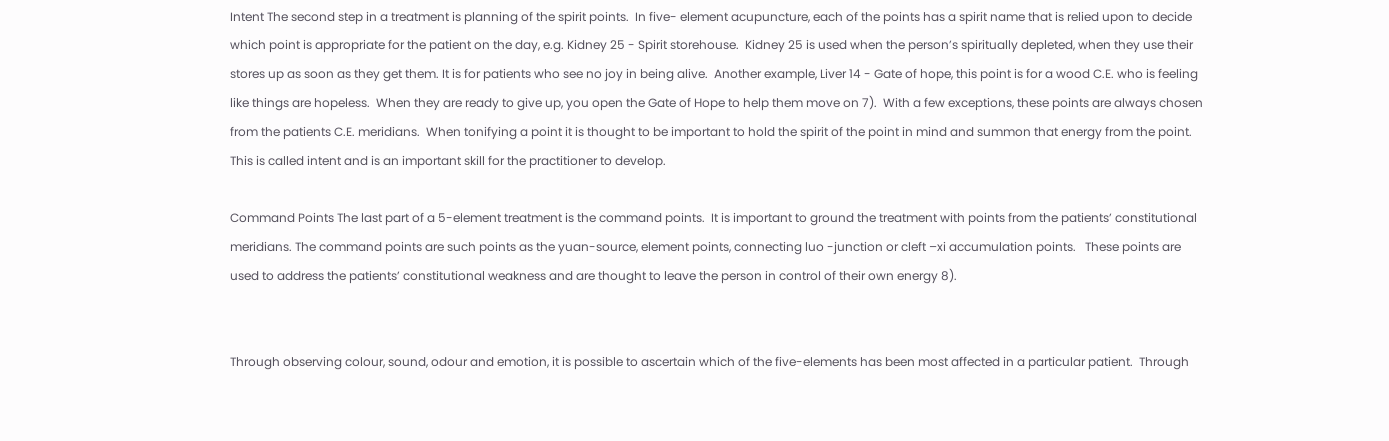Intent The second step in a treatment is planning of the spirit points.  In five- element acupuncture, each of the points has a spirit name that is relied upon to decide which point is appropriate for the patient on the day, e.g. Kidney 25 - Spirit storehouse.  Kidney 25 is used when the person’s spiritually depleted, when they use their stores up as soon as they get them. It is for patients who see no joy in being alive.  Another example, Liver 14 - Gate of hope, this point is for a wood C.E. who is feeling like things are hopeless.  When they are ready to give up, you open the Gate of Hope to help them move on 7).  With a few exceptions, these points are always chosen from the patients C.E. meridians.  When tonifying a point it is thought to be important to hold the spirit of the point in mind and summon that energy from the point.  This is called intent and is an important skill for the practitioner to develop.

Command Points The last part of a 5-element treatment is the command points.  It is important to ground the treatment with points from the patients’ constitutional meridians. The command points are such points as the yuan-source, element points, connecting luo -junction or cleft –xi accumulation points.   These points are used to address the patients’ constitutional weakness and are thought to leave the person in control of their own energy 8).


Through observing colour, sound, odour and emotion, it is possible to ascertain which of the five-elements has been most affected in a particular patient.  Through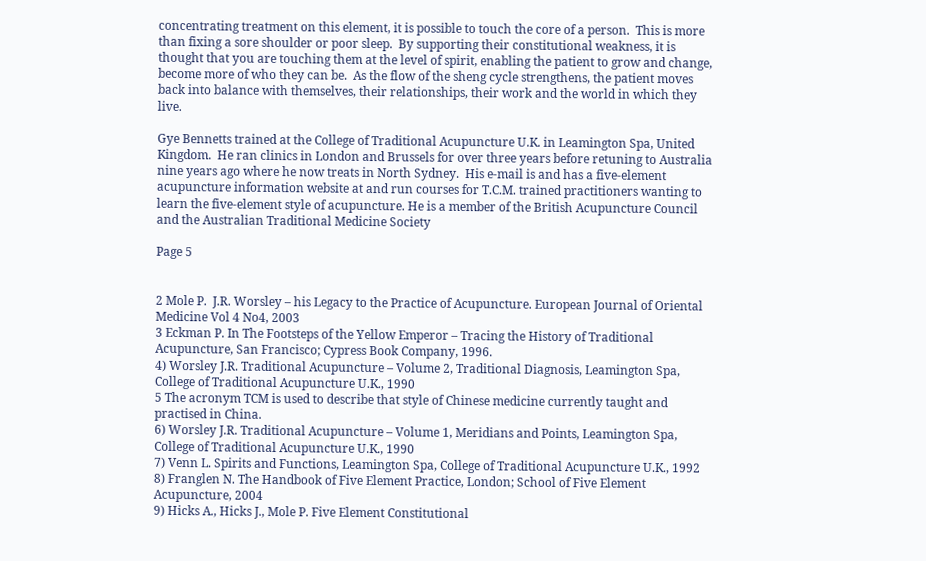concentrating treatment on this element, it is possible to touch the core of a person.  This is more than fixing a sore shoulder or poor sleep.  By supporting their constitutional weakness, it is thought that you are touching them at the level of spirit, enabling the patient to grow and change, become more of who they can be.  As the flow of the sheng cycle strengthens, the patient moves back into balance with themselves, their relationships, their work and the world in which they live.

Gye Bennetts trained at the College of Traditional Acupuncture U.K. in Leamington Spa, United Kingdom.  He ran clinics in London and Brussels for over three years before retuning to Australia nine years ago where he now treats in North Sydney.  His e-mail is and has a five-element acupuncture information website at and run courses for T.C.M. trained practitioners wanting to learn the five-element style of acupuncture. He is a member of the British Acupuncture Council and the Australian Traditional Medicine Society

Page 5


2 Mole P.  J.R. Worsley – his Legacy to the Practice of Acupuncture. European Journal of Oriental Medicine Vol 4 No4, 2003
3 Eckman P. In The Footsteps of the Yellow Emperor – Tracing the History of Traditional Acupuncture, San Francisco; Cypress Book Company, 1996.
4) Worsley J.R. Traditional Acupuncture – Volume 2, Traditional Diagnosis, Leamington Spa, College of Traditional Acupuncture U.K., 1990
5 The acronym TCM is used to describe that style of Chinese medicine currently taught and practised in China.
6) Worsley J.R. Traditional Acupuncture – Volume 1, Meridians and Points, Leamington Spa, College of Traditional Acupuncture U.K., 1990
7) Venn L. Spirits and Functions, Leamington Spa, College of Traditional Acupuncture U.K., 1992
8) Franglen N. The Handbook of Five Element Practice, London; School of Five Element Acupuncture, 2004
9) Hicks A., Hicks J., Mole P. Five Element Constitutional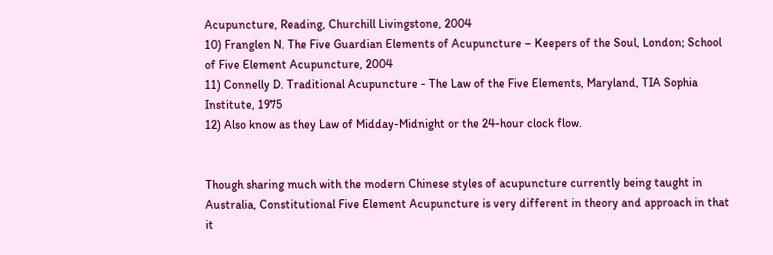Acupuncture, Reading, Churchill Livingstone, 2004
10) Franglen N. The Five Guardian Elements of Acupuncture – Keepers of the Soul, London; School of Five Element Acupuncture, 2004
11) Connelly D. Traditional Acupuncture - The Law of the Five Elements, Maryland, TIA Sophia Institute, 1975
12) Also know as they Law of Midday-Midnight or the 24-hour clock flow.


Though sharing much with the modern Chinese styles of acupuncture currently being taught in Australia, Constitutional Five Element Acupuncture is very different in theory and approach in that it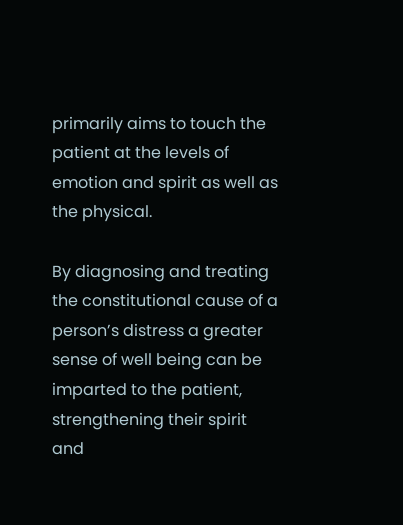primarily aims to touch the patient at the levels of emotion and spirit as well as the physical.

By diagnosing and treating the constitutional cause of a person’s distress a greater sense of well being can be imparted to the patient, strengthening their spirit and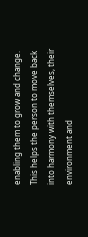enabling them to grow and change.  This helps the person to move back into harmony with themselves, their environment and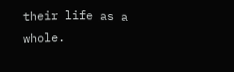their life as a whole.